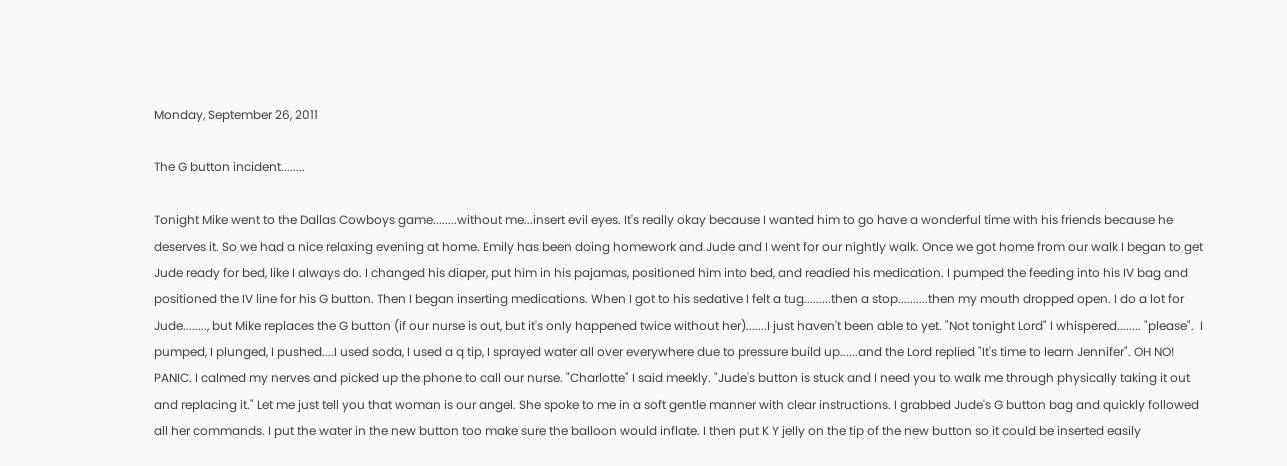Monday, September 26, 2011

The G button incident........

Tonight Mike went to the Dallas Cowboys game........without me...insert evil eyes. It's really okay because I wanted him to go have a wonderful time with his friends because he deserves it. So we had a nice relaxing evening at home. Emily has been doing homework and Jude and I went for our nightly walk. Once we got home from our walk I began to get Jude ready for bed, like I always do. I changed his diaper, put him in his pajamas, positioned him into bed, and readied his medication. I pumped the feeding into his IV bag and positioned the IV line for his G button. Then I began inserting medications. When I got to his sedative I felt a tug.........then a stop..........then my mouth dropped open. I do a lot for Jude........, but Mike replaces the G button (if our nurse is out, but it's only happened twice without her).......I just haven't been able to yet. "Not tonight Lord" I whispered........ "please".  I pumped, I plunged, I pushed....I used soda, I used a q tip, I sprayed water all over everywhere due to pressure build up......and the Lord replied "It's time to learn Jennifer". OH NO! PANIC. I calmed my nerves and picked up the phone to call our nurse. "Charlotte" I said meekly. "Jude's button is stuck and I need you to walk me through physically taking it out and replacing it." Let me just tell you that woman is our angel. She spoke to me in a soft gentle manner with clear instructions. I grabbed Jude's G button bag and quickly followed all her commands. I put the water in the new button too make sure the balloon would inflate. I then put K Y jelly on the tip of the new button so it could be inserted easily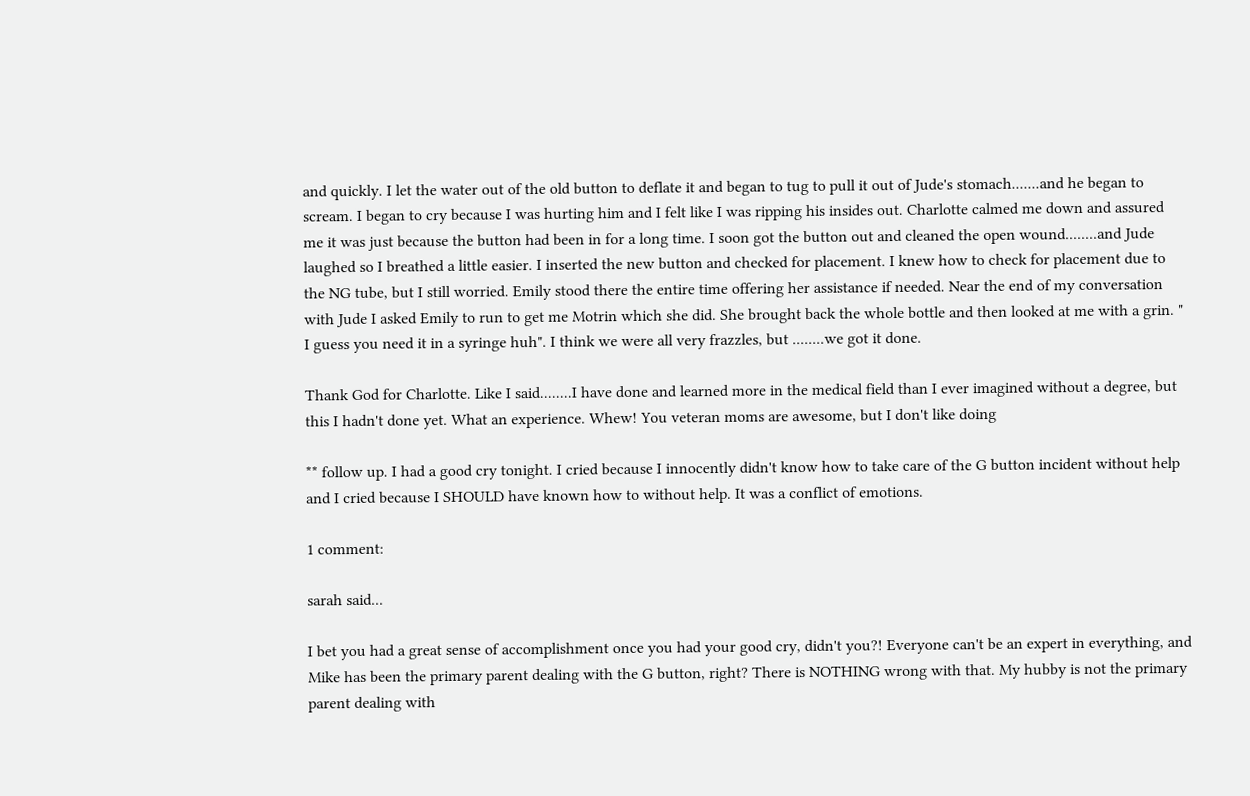and quickly. I let the water out of the old button to deflate it and began to tug to pull it out of Jude's stomach.......and he began to scream. I began to cry because I was hurting him and I felt like I was ripping his insides out. Charlotte calmed me down and assured me it was just because the button had been in for a long time. I soon got the button out and cleaned the open wound........and Jude laughed so I breathed a little easier. I inserted the new button and checked for placement. I knew how to check for placement due to the NG tube, but I still worried. Emily stood there the entire time offering her assistance if needed. Near the end of my conversation with Jude I asked Emily to run to get me Motrin which she did. She brought back the whole bottle and then looked at me with a grin. " I guess you need it in a syringe huh". I think we were all very frazzles, but ........we got it done.

Thank God for Charlotte. Like I said........I have done and learned more in the medical field than I ever imagined without a degree, but this I hadn't done yet. What an experience. Whew! You veteran moms are awesome, but I don't like doing

** follow up. I had a good cry tonight. I cried because I innocently didn't know how to take care of the G button incident without help and I cried because I SHOULD have known how to without help. It was a conflict of emotions.

1 comment:

sarah said...

I bet you had a great sense of accomplishment once you had your good cry, didn't you?! Everyone can't be an expert in everything, and Mike has been the primary parent dealing with the G button, right? There is NOTHING wrong with that. My hubby is not the primary parent dealing with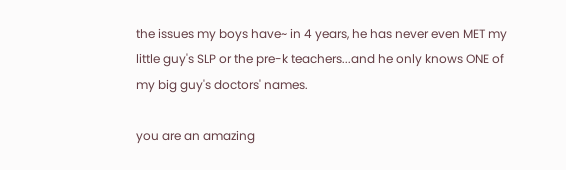the issues my boys have~ in 4 years, he has never even MET my little guy's SLP or the pre-k teachers...and he only knows ONE of my big guy's doctors' names.

you are an amazing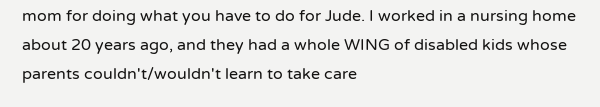mom for doing what you have to do for Jude. I worked in a nursing home about 20 years ago, and they had a whole WING of disabled kids whose parents couldn't/wouldn't learn to take care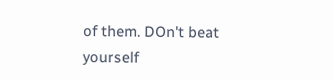of them. DOn't beat yourself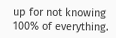up for not knowing 100% of everything.